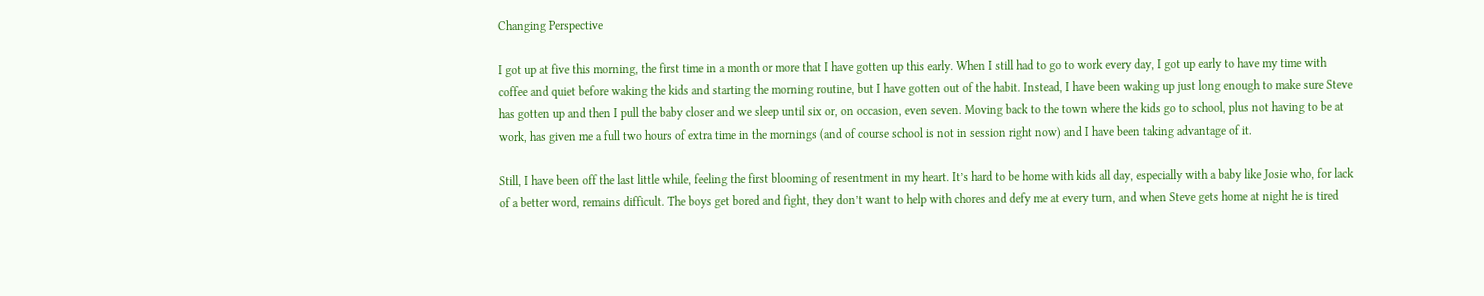Changing Perspective

I got up at five this morning, the first time in a month or more that I have gotten up this early. When I still had to go to work every day, I got up early to have my time with coffee and quiet before waking the kids and starting the morning routine, but I have gotten out of the habit. Instead, I have been waking up just long enough to make sure Steve has gotten up and then I pull the baby closer and we sleep until six or, on occasion, even seven. Moving back to the town where the kids go to school, plus not having to be at work, has given me a full two hours of extra time in the mornings (and of course school is not in session right now) and I have been taking advantage of it.

Still, I have been off the last little while, feeling the first blooming of resentment in my heart. It’s hard to be home with kids all day, especially with a baby like Josie who, for lack of a better word, remains difficult. The boys get bored and fight, they don’t want to help with chores and defy me at every turn, and when Steve gets home at night he is tired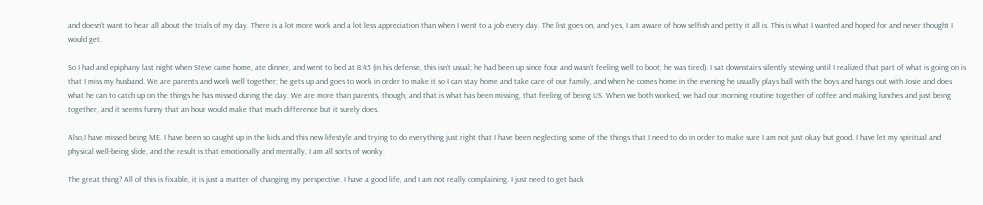and doesn’t want to hear all about the trials of my day. There is a lot more work and a lot less appreciation than when I went to a job every day. The list goes on, and yes, I am aware of how selfish and petty it all is. This is what I wanted and hoped for and never thought I would get.

So I had and epiphany last night when Steve came home, ate dinner, and went to bed at 8:45 (in his defense, this isn’t usual; he had been up since four and wasn’t feeling well to boot; he was tired). I sat downstairs silently stewing until I realized that part of what is going on is that I miss my husband. We are parents and work well together; he gets up and goes to work in order to make it so I can stay home and take care of our family, and when he comes home in the evening he usually plays ball with the boys and hangs out with Josie and does what he can to catch up on the things he has missed during the day. We are more than parents, though, and that is what has been missing, that feeling of being US. When we both worked, we had our morning routine together of coffee and making lunches and just being together, and it seems funny that an hour would make that much difference but it surely does.

Also,I have missed being ME. I have been so caught up in the kids and this new lifestyle and trying to do everything just right that I have been neglecting some of the things that I need to do in order to make sure I am not just okay but good. I have let my spiritual and physical well-being slide, and the result is that emotionally and mentally, I am all sorts of wonky.

The great thing? All of this is fixable, it is just a matter of changing my perspective. I have a good life, and I am not really complaining. I just need to get back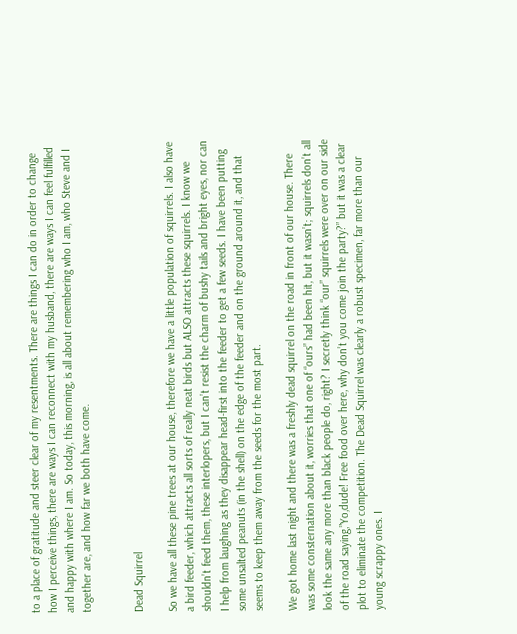to a place of gratitude and steer clear of my resentments. There are things I can do in order to change how I perceive things, there are ways I can reconnect with my husband, there are ways I can feel fulfilled and happy with where I am. So today, this morning, is all about remembering who I am, who Steve and I together are, and how far we both have come.


Dead Squirrel

So we have all these pine trees at our house, therefore we have a little population of squirrels. I also have a bird feeder, which attracts all sorts of really neat birds but ALSO attracts these squirrels. I know we shouldn’t feed them, these interlopers, but I can’t resist the charm of bushy tails and bright eyes, nor can I help from laughing as they disappear head-first into the feeder to get a few seeds. I have been putting some unsalted peanuts (in the shell) on the edge of the feeder and on the ground around it, and that seems to keep them away from the seeds for the most part.

We got home last night and there was a freshly dead squirrel on the road in front of our house. There was some consternation about it, worries that one of “ours” had been hit, but it wasn’t; squirrels don’t all look the same any more than black people do, right? I secretly think “our” squirrels were over on our side of the road saying,”Yo,dude! Free food over here, why don’t you come join the party?” but it was a clear plot to eliminate the competition. The Dead Squirrel was clearly a robust specimen, far more than our young scrappy ones. I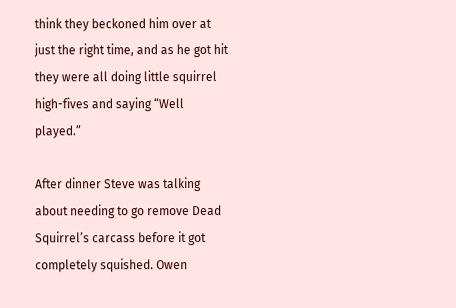think they beckoned him over at just the right time, and as he got hit they were all doing little squirrel high-fives and saying “Well played.”

After dinner Steve was talking about needing to go remove Dead Squirrel’s carcass before it got completely squished. Owen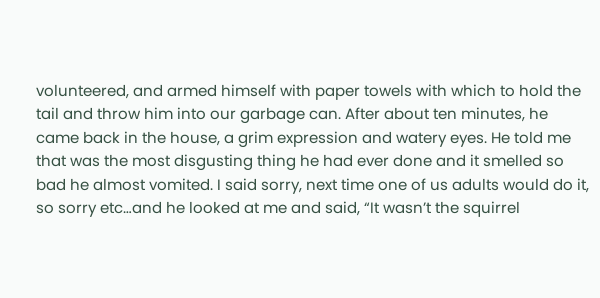volunteered, and armed himself with paper towels with which to hold the tail and throw him into our garbage can. After about ten minutes, he came back in the house, a grim expression and watery eyes. He told me that was the most disgusting thing he had ever done and it smelled so bad he almost vomited. I said sorry, next time one of us adults would do it, so sorry etc…and he looked at me and said, “It wasn’t the squirrel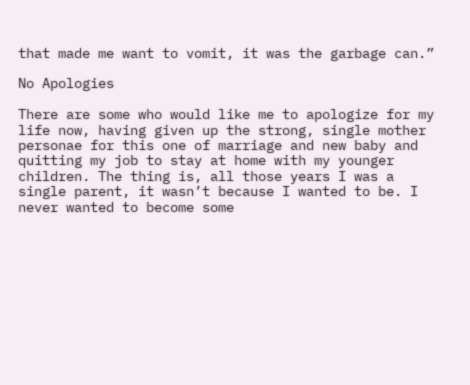that made me want to vomit, it was the garbage can.”

No Apologies

There are some who would like me to apologize for my life now, having given up the strong, single mother personae for this one of marriage and new baby and quitting my job to stay at home with my younger children. The thing is, all those years I was a single parent, it wasn’t because I wanted to be. I never wanted to become some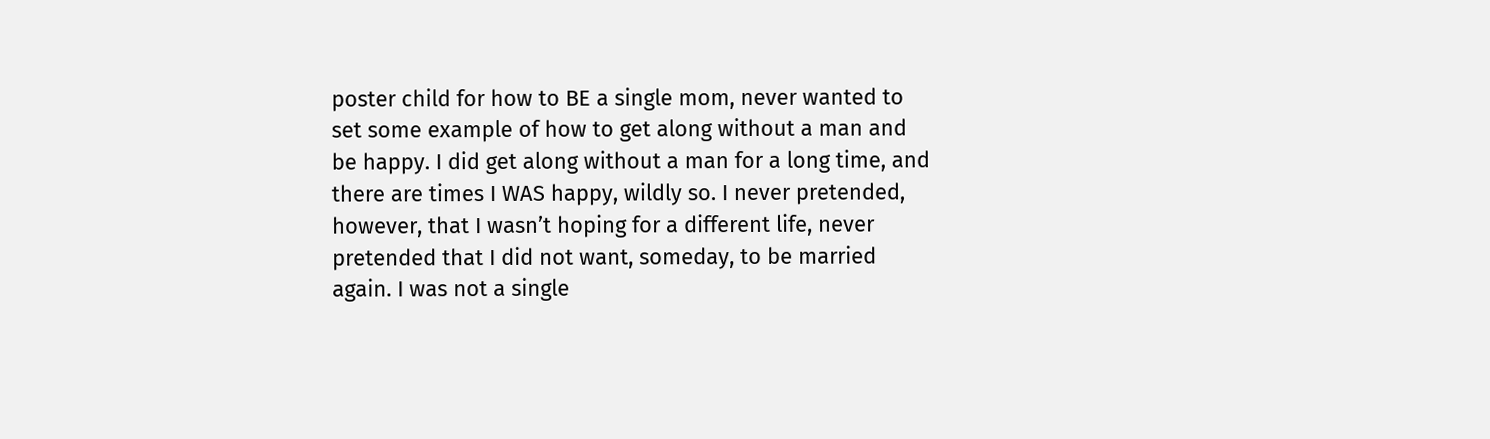poster child for how to BE a single mom, never wanted to set some example of how to get along without a man and be happy. I did get along without a man for a long time, and there are times I WAS happy, wildly so. I never pretended, however, that I wasn’t hoping for a different life, never pretended that I did not want, someday, to be married again. I was not a single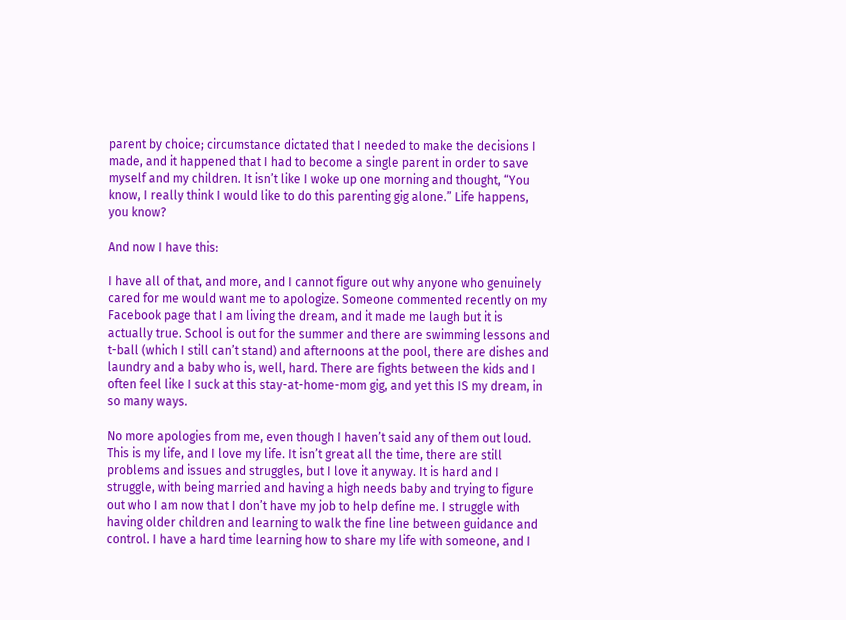parent by choice; circumstance dictated that I needed to make the decisions I made, and it happened that I had to become a single parent in order to save myself and my children. It isn’t like I woke up one morning and thought, “You know, I really think I would like to do this parenting gig alone.” Life happens, you know?

And now I have this:

I have all of that, and more, and I cannot figure out why anyone who genuinely cared for me would want me to apologize. Someone commented recently on my Facebook page that I am living the dream, and it made me laugh but it is actually true. School is out for the summer and there are swimming lessons and t-ball (which I still can’t stand) and afternoons at the pool, there are dishes and laundry and a baby who is, well, hard. There are fights between the kids and I often feel like I suck at this stay-at-home-mom gig, and yet this IS my dream, in so many ways.

No more apologies from me, even though I haven’t said any of them out loud. This is my life, and I love my life. It isn’t great all the time, there are still problems and issues and struggles, but I love it anyway. It is hard and I struggle, with being married and having a high needs baby and trying to figure out who I am now that I don’t have my job to help define me. I struggle with having older children and learning to walk the fine line between guidance and control. I have a hard time learning how to share my life with someone, and I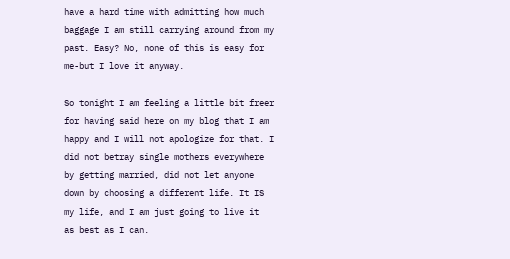have a hard time with admitting how much baggage I am still carrying around from my past. Easy? No, none of this is easy for me-but I love it anyway.

So tonight I am feeling a little bit freer for having said here on my blog that I am happy and I will not apologize for that. I did not betray single mothers everywhere by getting married, did not let anyone down by choosing a different life. It IS my life, and I am just going to live it  as best as I can.